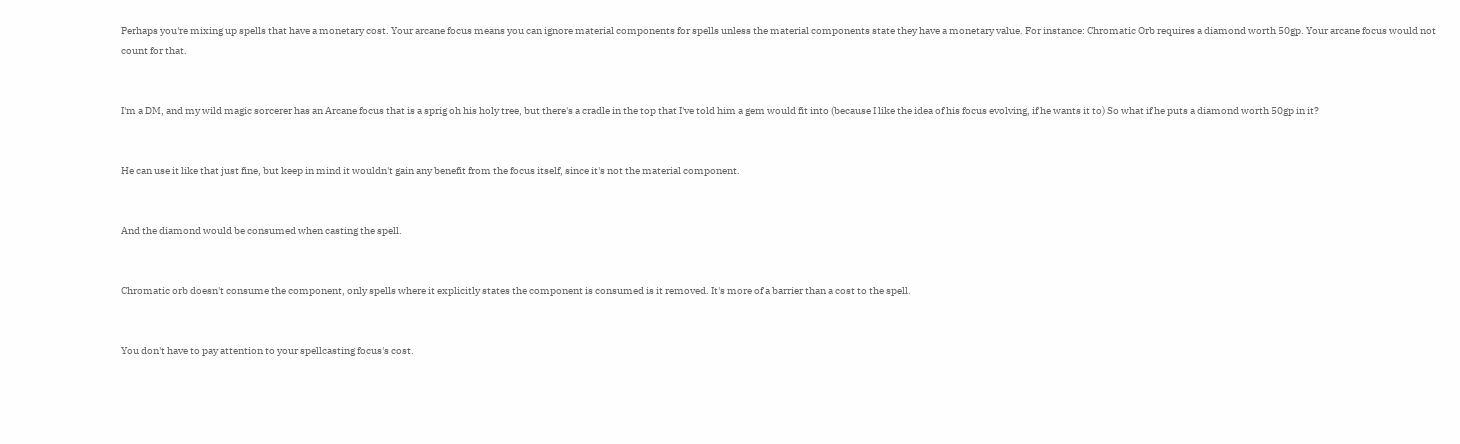Perhaps you're mixing up spells that have a monetary cost. Your arcane focus means you can ignore material components for spells unless the material components state they have a monetary value. For instance: Chromatic Orb requires a diamond worth 50gp. Your arcane focus would not count for that.


I'm a DM, and my wild magic sorcerer has an Arcane focus that is a sprig oh his holy tree, but there's a cradle in the top that I've told him a gem would fit into (because I like the idea of his focus evolving, if he wants it to) So what if he puts a diamond worth 50gp in it?


He can use it like that just fine, but keep in mind it wouldn't gain any benefit from the focus itself, since it's not the material component.


And the diamond would be consumed when casting the spell.


Chromatic orb doesn't consume the component, only spells where it explicitly states the component is consumed is it removed. It's more of a barrier than a cost to the spell.


You don't have to pay attention to your spellcasting focus's cost.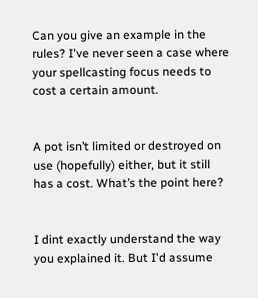Can you give an example in the rules? I've never seen a case where your spellcasting focus needs to cost a certain amount.


A pot isn’t limited or destroyed on use (hopefully) either, but it still has a cost. What’s the point here?


I dint exactly understand the way you explained it. But I'd assume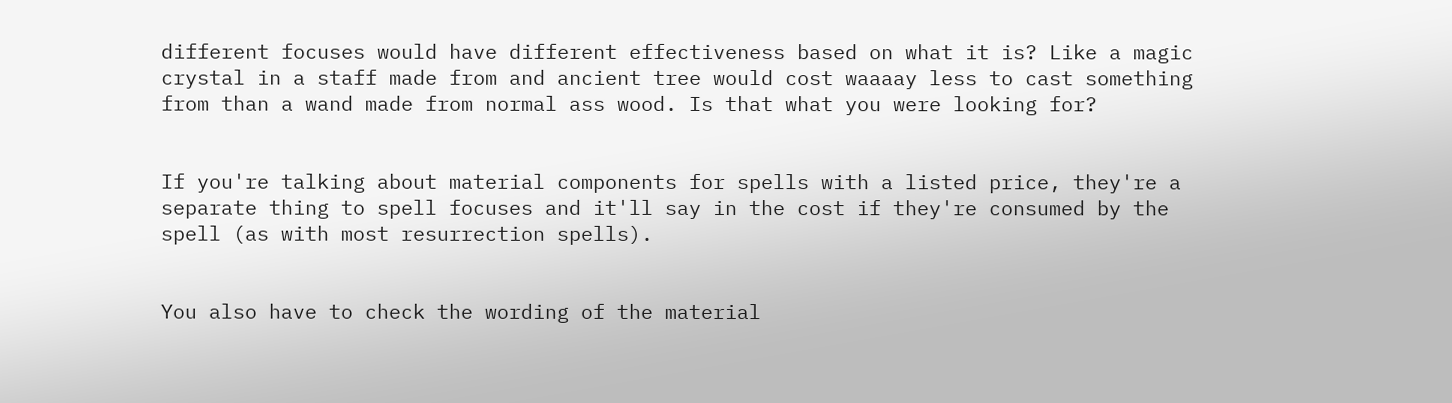different focuses would have different effectiveness based on what it is? Like a magic crystal in a staff made from and ancient tree would cost waaaay less to cast something from than a wand made from normal ass wood. Is that what you were looking for?


If you're talking about material components for spells with a listed price, they're a separate thing to spell focuses and it'll say in the cost if they're consumed by the spell (as with most resurrection spells).


You also have to check the wording of the material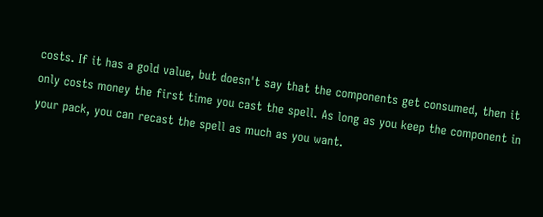costs. If it has a gold value, but doesn't say that the components get consumed, then it only costs money the first time you cast the spell. As long as you keep the component in your pack, you can recast the spell as much as you want.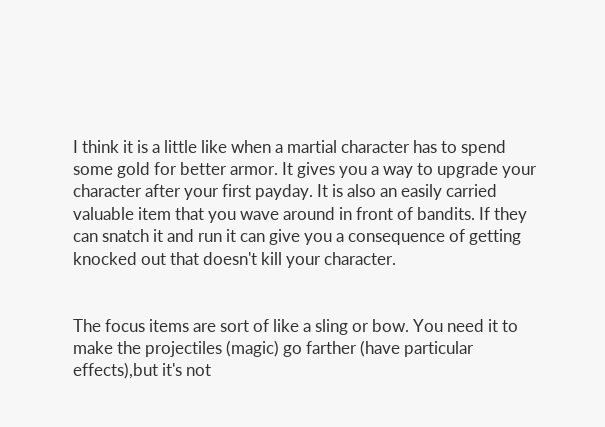I think it is a little like when a martial character has to spend some gold for better armor. It gives you a way to upgrade your character after your first payday. It is also an easily carried valuable item that you wave around in front of bandits. If they can snatch it and run it can give you a consequence of getting knocked out that doesn't kill your character.


The focus items are sort of like a sling or bow. You need it to make the projectiles (magic) go farther (have particular effects),but it's not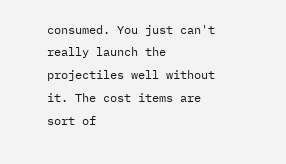consumed. You just can't really launch the projectiles well without it. The cost items are sort of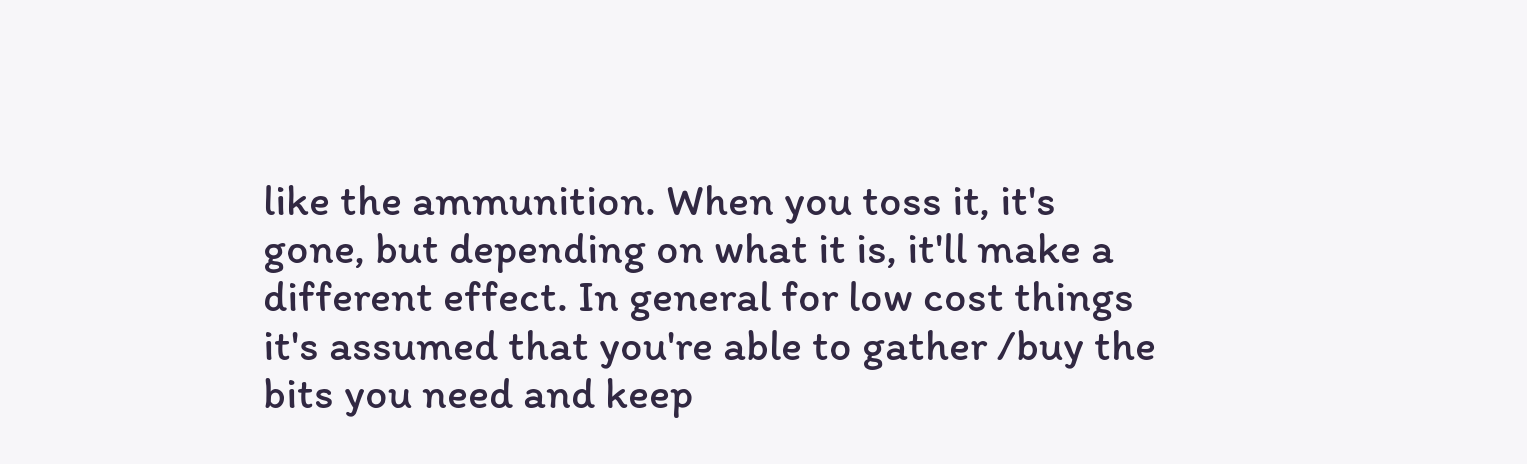like the ammunition. When you toss it, it's gone, but depending on what it is, it'll make a different effect. In general for low cost things it's assumed that you're able to gather /buy the bits you need and keep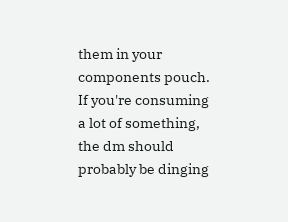them in your components pouch. If you're consuming a lot of something, the dm should probably be dinging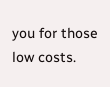you for those low costs.